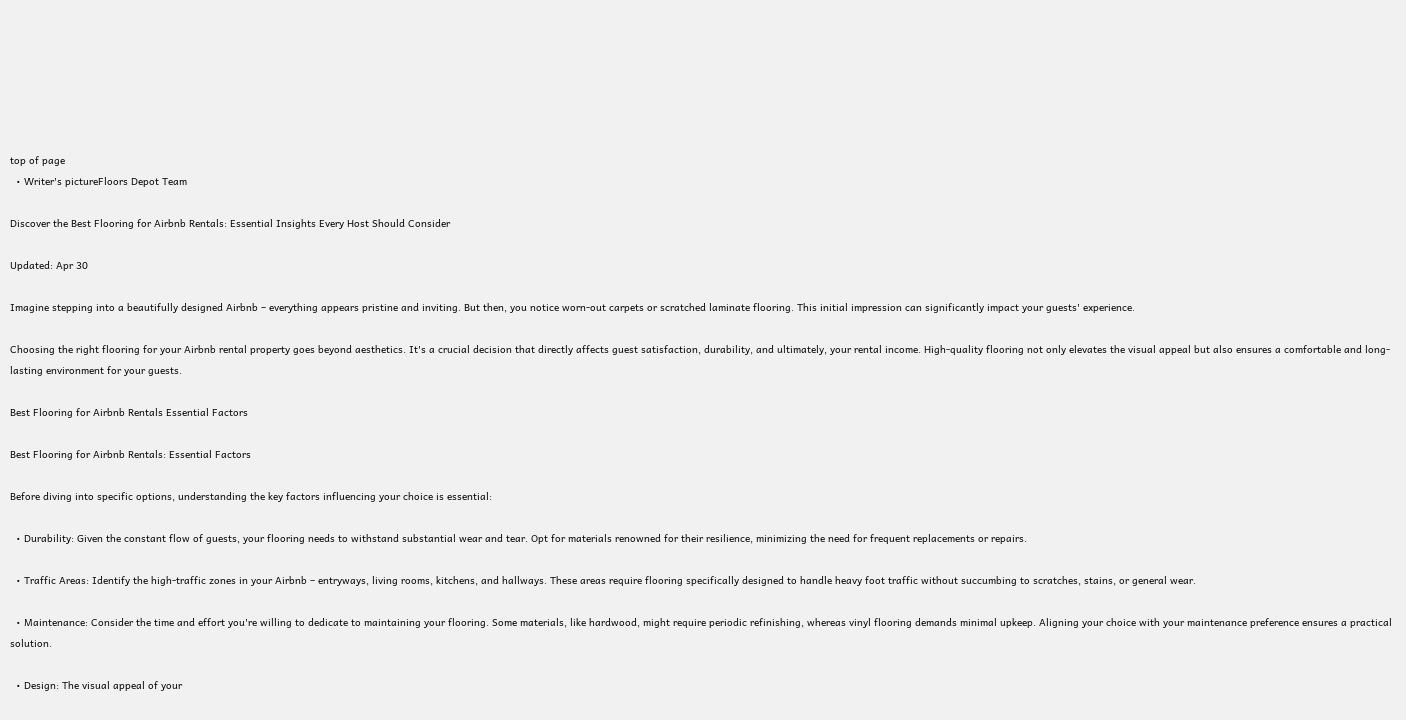top of page
  • Writer's pictureFloors Depot Team

Discover the Best Flooring for Airbnb Rentals: Essential Insights Every Host Should Consider

Updated: Apr 30

Imagine stepping into a beautifully designed Airbnb – everything appears pristine and inviting. But then, you notice worn-out carpets or scratched laminate flooring. This initial impression can significantly impact your guests' experience.

Choosing the right flooring for your Airbnb rental property goes beyond aesthetics. It's a crucial decision that directly affects guest satisfaction, durability, and ultimately, your rental income. High-quality flooring not only elevates the visual appeal but also ensures a comfortable and long-lasting environment for your guests.

Best Flooring for Airbnb Rentals Essential Factors

Best Flooring for Airbnb Rentals: Essential Factors

Before diving into specific options, understanding the key factors influencing your choice is essential:

  • Durability: Given the constant flow of guests, your flooring needs to withstand substantial wear and tear. Opt for materials renowned for their resilience, minimizing the need for frequent replacements or repairs.

  • Traffic Areas: Identify the high-traffic zones in your Airbnb – entryways, living rooms, kitchens, and hallways. These areas require flooring specifically designed to handle heavy foot traffic without succumbing to scratches, stains, or general wear.

  • Maintenance: Consider the time and effort you're willing to dedicate to maintaining your flooring. Some materials, like hardwood, might require periodic refinishing, whereas vinyl flooring demands minimal upkeep. Aligning your choice with your maintenance preference ensures a practical solution.

  • Design: The visual appeal of your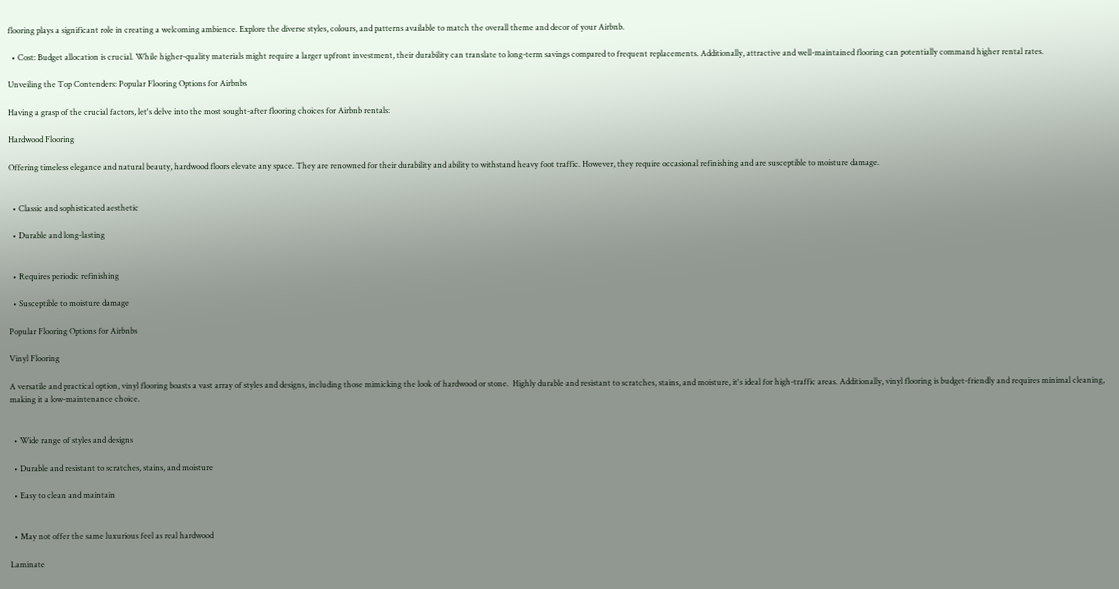flooring plays a significant role in creating a welcoming ambience. Explore the diverse styles, colours, and patterns available to match the overall theme and decor of your Airbnb.

  • Cost: Budget allocation is crucial. While higher-quality materials might require a larger upfront investment, their durability can translate to long-term savings compared to frequent replacements. Additionally, attractive and well-maintained flooring can potentially command higher rental rates.

Unveiling the Top Contenders: Popular Flooring Options for Airbnbs

Having a grasp of the crucial factors, let's delve into the most sought-after flooring choices for Airbnb rentals:

Hardwood Flooring

Offering timeless elegance and natural beauty, hardwood floors elevate any space. They are renowned for their durability and ability to withstand heavy foot traffic. However, they require occasional refinishing and are susceptible to moisture damage.


  • Classic and sophisticated aesthetic

  • Durable and long-lasting


  • Requires periodic refinishing

  • Susceptible to moisture damage

Popular Flooring Options for Airbnbs

Vinyl Flooring

A versatile and practical option, vinyl flooring boasts a vast array of styles and designs, including those mimicking the look of hardwood or stone.  Highly durable and resistant to scratches, stains, and moisture, it's ideal for high-traffic areas. Additionally, vinyl flooring is budget-friendly and requires minimal cleaning, making it a low-maintenance choice.


  • Wide range of styles and designs

  • Durable and resistant to scratches, stains, and moisture

  • Easy to clean and maintain


  • May not offer the same luxurious feel as real hardwood

Laminate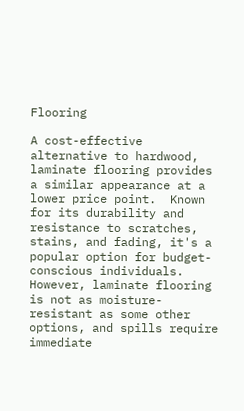Flooring

A cost-effective alternative to hardwood, laminate flooring provides a similar appearance at a lower price point.  Known for its durability and resistance to scratches, stains, and fading, it's a popular option for budget-conscious individuals. However, laminate flooring is not as moisture-resistant as some other options, and spills require immediate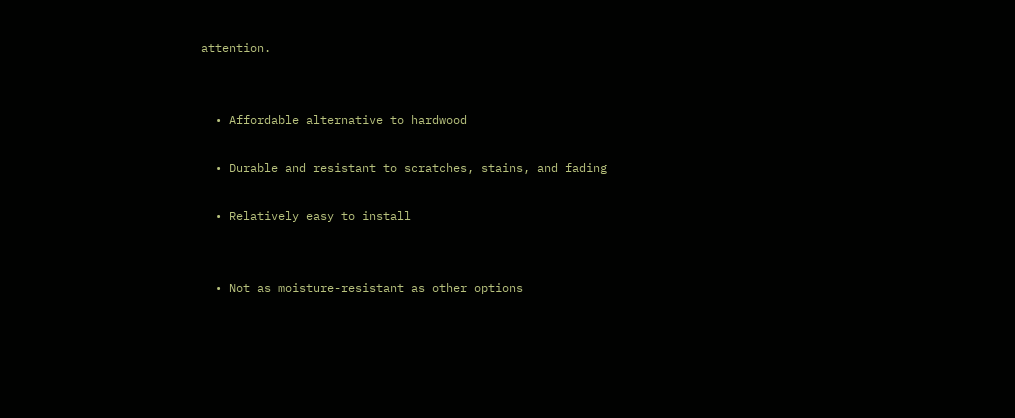attention.


  • Affordable alternative to hardwood

  • Durable and resistant to scratches, stains, and fading

  • Relatively easy to install


  • Not as moisture-resistant as other options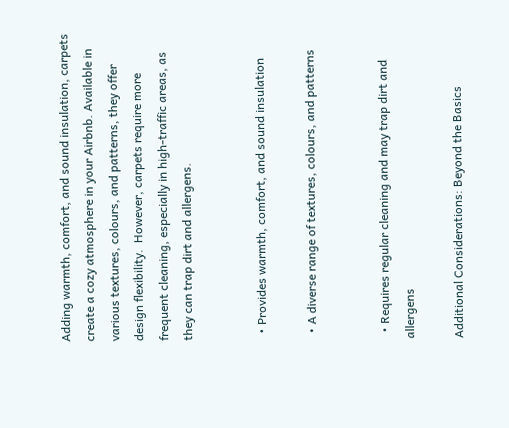Adding warmth, comfort, and sound insulation, carpets create a cozy atmosphere in your Airbnb. Available in various textures, colours, and patterns, they offer design flexibility.  However, carpets require more frequent cleaning, especially in high-traffic areas, as they can trap dirt and allergens.


  • Provides warmth, comfort, and sound insulation

  • A diverse range of textures, colours, and patterns


  • Requires regular cleaning and may trap dirt and allergens

Additional Considerations: Beyond the Basics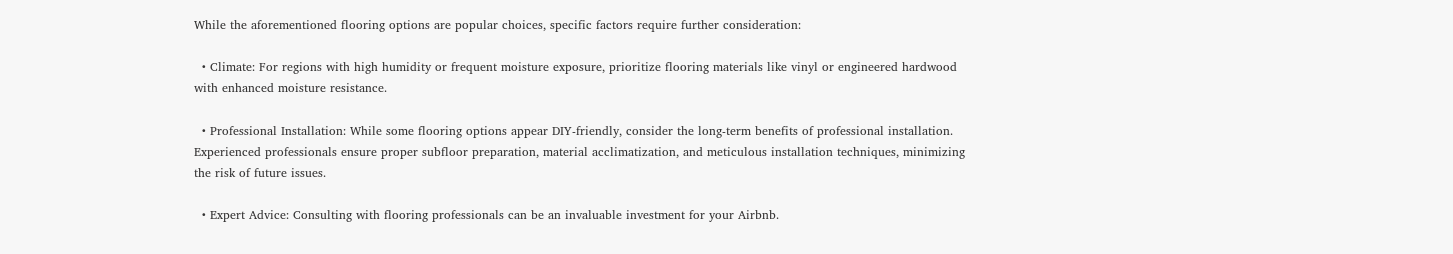While the aforementioned flooring options are popular choices, specific factors require further consideration:

  • Climate: For regions with high humidity or frequent moisture exposure, prioritize flooring materials like vinyl or engineered hardwood with enhanced moisture resistance.

  • Professional Installation: While some flooring options appear DIY-friendly, consider the long-term benefits of professional installation. Experienced professionals ensure proper subfloor preparation, material acclimatization, and meticulous installation techniques, minimizing the risk of future issues.

  • Expert Advice: Consulting with flooring professionals can be an invaluable investment for your Airbnb.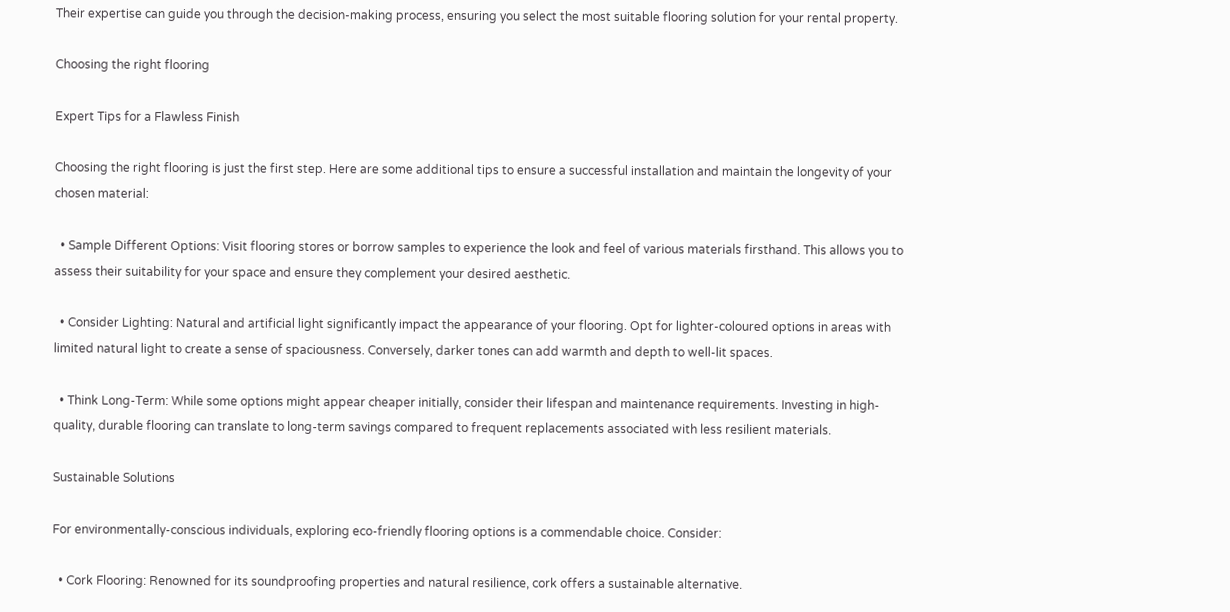Their expertise can guide you through the decision-making process, ensuring you select the most suitable flooring solution for your rental property.

Choosing the right flooring

Expert Tips for a Flawless Finish

Choosing the right flooring is just the first step. Here are some additional tips to ensure a successful installation and maintain the longevity of your chosen material:

  • Sample Different Options: Visit flooring stores or borrow samples to experience the look and feel of various materials firsthand. This allows you to assess their suitability for your space and ensure they complement your desired aesthetic.

  • Consider Lighting: Natural and artificial light significantly impact the appearance of your flooring. Opt for lighter-coloured options in areas with limited natural light to create a sense of spaciousness. Conversely, darker tones can add warmth and depth to well-lit spaces.

  • Think Long-Term: While some options might appear cheaper initially, consider their lifespan and maintenance requirements. Investing in high-quality, durable flooring can translate to long-term savings compared to frequent replacements associated with less resilient materials.

Sustainable Solutions

For environmentally-conscious individuals, exploring eco-friendly flooring options is a commendable choice. Consider:

  • Cork Flooring: Renowned for its soundproofing properties and natural resilience, cork offers a sustainable alternative.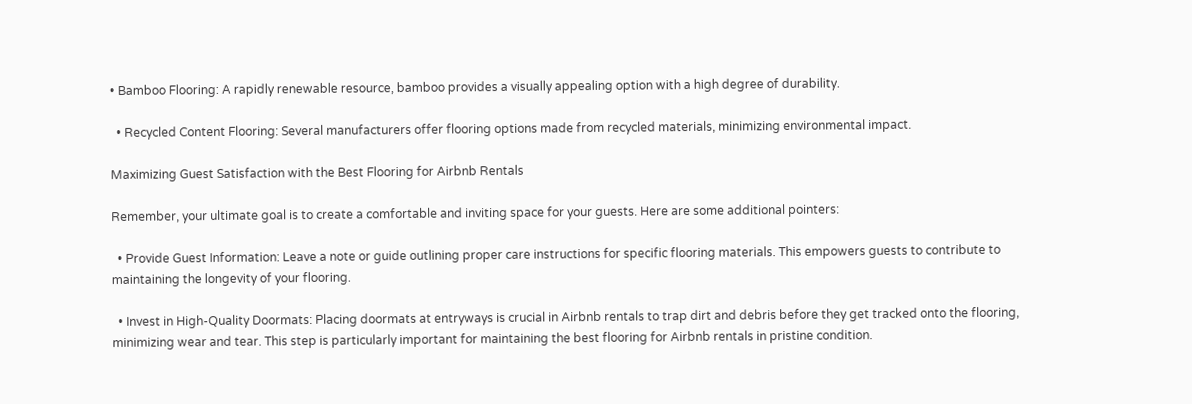• Bamboo Flooring: A rapidly renewable resource, bamboo provides a visually appealing option with a high degree of durability.

  • Recycled Content Flooring: Several manufacturers offer flooring options made from recycled materials, minimizing environmental impact.

Maximizing Guest Satisfaction with the Best Flooring for Airbnb Rentals

Remember, your ultimate goal is to create a comfortable and inviting space for your guests. Here are some additional pointers:

  • Provide Guest Information: Leave a note or guide outlining proper care instructions for specific flooring materials. This empowers guests to contribute to maintaining the longevity of your flooring.

  • Invest in High-Quality Doormats: Placing doormats at entryways is crucial in Airbnb rentals to trap dirt and debris before they get tracked onto the flooring, minimizing wear and tear. This step is particularly important for maintaining the best flooring for Airbnb rentals in pristine condition.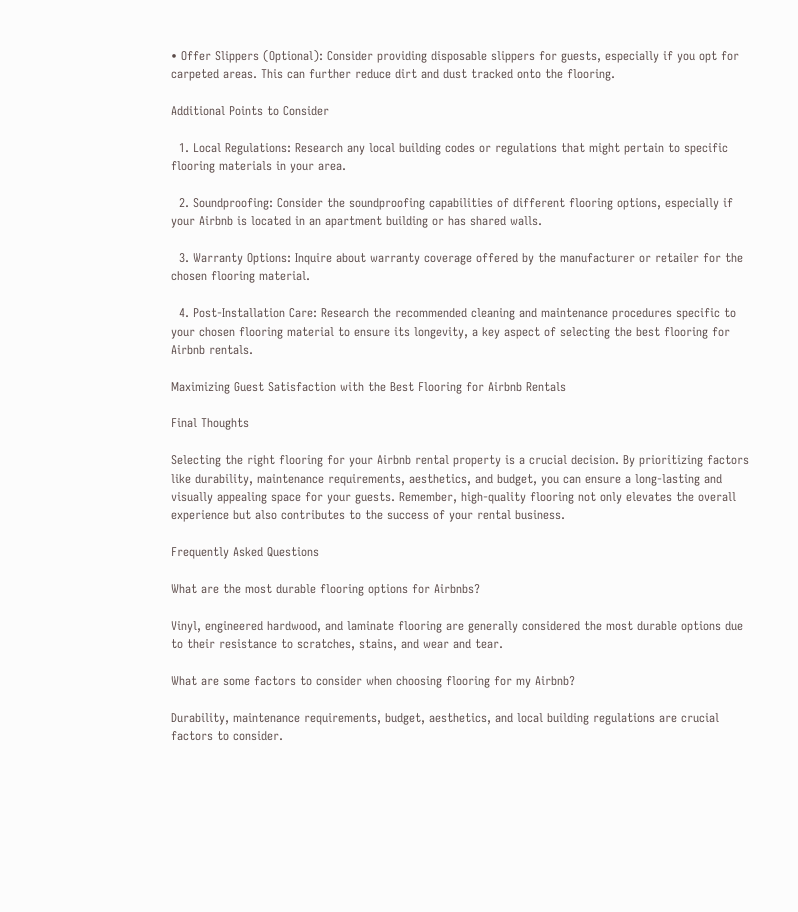• Offer Slippers (Optional): Consider providing disposable slippers for guests, especially if you opt for carpeted areas. This can further reduce dirt and dust tracked onto the flooring.

Additional Points to Consider

  1. Local Regulations: Research any local building codes or regulations that might pertain to specific flooring materials in your area.

  2. Soundproofing: Consider the soundproofing capabilities of different flooring options, especially if your Airbnb is located in an apartment building or has shared walls.

  3. Warranty Options: Inquire about warranty coverage offered by the manufacturer or retailer for the chosen flooring material.

  4. Post-Installation Care: Research the recommended cleaning and maintenance procedures specific to your chosen flooring material to ensure its longevity, a key aspect of selecting the best flooring for Airbnb rentals.

Maximizing Guest Satisfaction with the Best Flooring for Airbnb Rentals

Final Thoughts

Selecting the right flooring for your Airbnb rental property is a crucial decision. By prioritizing factors like durability, maintenance requirements, aesthetics, and budget, you can ensure a long-lasting and visually appealing space for your guests. Remember, high-quality flooring not only elevates the overall experience but also contributes to the success of your rental business.

Frequently Asked Questions

What are the most durable flooring options for Airbnbs?

Vinyl, engineered hardwood, and laminate flooring are generally considered the most durable options due to their resistance to scratches, stains, and wear and tear.

What are some factors to consider when choosing flooring for my Airbnb?

Durability, maintenance requirements, budget, aesthetics, and local building regulations are crucial factors to consider.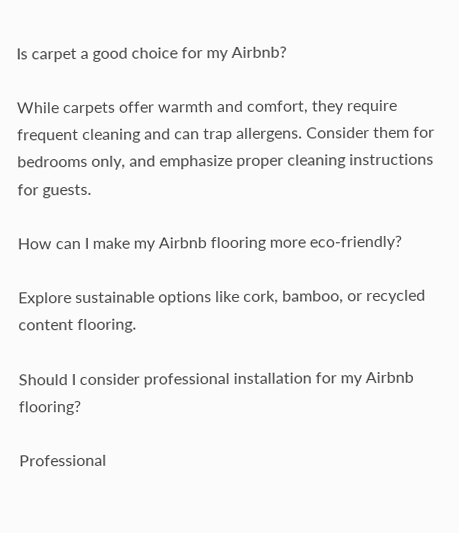Is carpet a good choice for my Airbnb?

While carpets offer warmth and comfort, they require frequent cleaning and can trap allergens. Consider them for bedrooms only, and emphasize proper cleaning instructions for guests.

How can I make my Airbnb flooring more eco-friendly?

Explore sustainable options like cork, bamboo, or recycled content flooring.

Should I consider professional installation for my Airbnb flooring?

Professional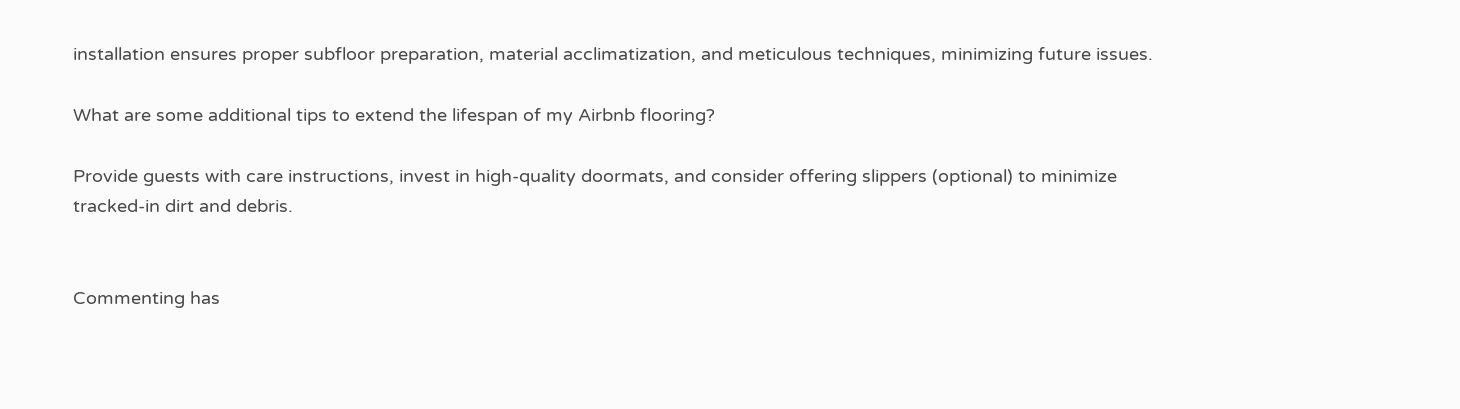installation ensures proper subfloor preparation, material acclimatization, and meticulous techniques, minimizing future issues.

What are some additional tips to extend the lifespan of my Airbnb flooring?

Provide guests with care instructions, invest in high-quality doormats, and consider offering slippers (optional) to minimize tracked-in dirt and debris.


Commenting has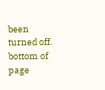been turned off.
bottom of page